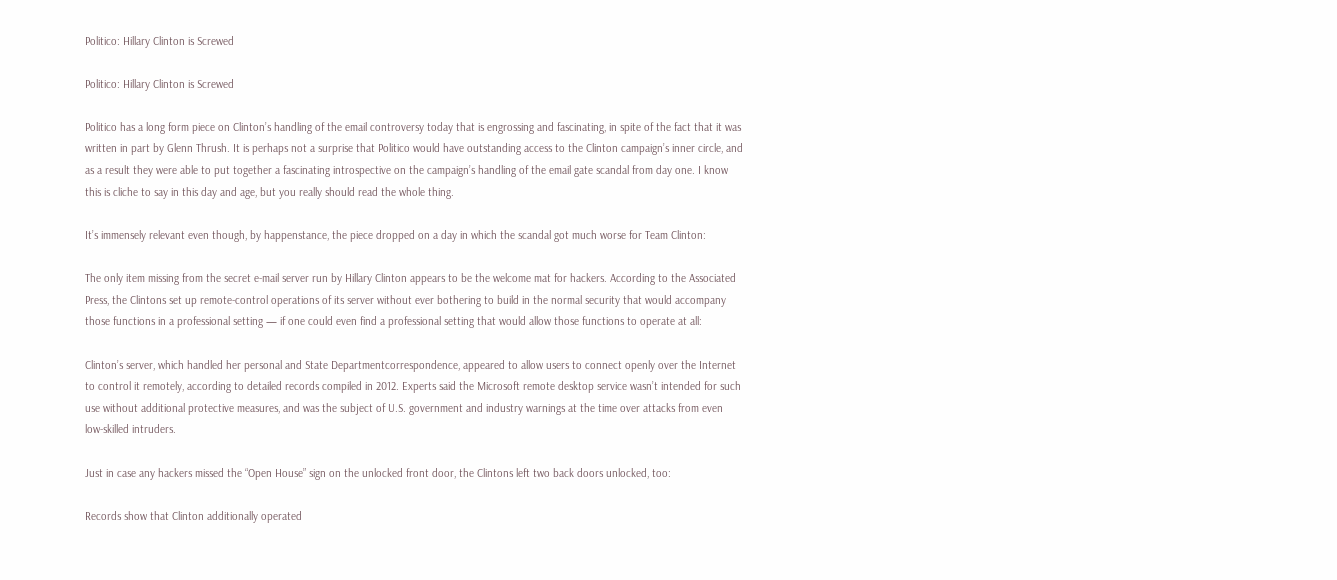Politico: Hillary Clinton is Screwed

Politico: Hillary Clinton is Screwed

Politico has a long form piece on Clinton’s handling of the email controversy today that is engrossing and fascinating, in spite of the fact that it was written in part by Glenn Thrush. It is perhaps not a surprise that Politico would have outstanding access to the Clinton campaign’s inner circle, and as a result they were able to put together a fascinating introspective on the campaign’s handling of the email gate scandal from day one. I know this is cliche to say in this day and age, but you really should read the whole thing.

It’s immensely relevant even though, by happenstance, the piece dropped on a day in which the scandal got much worse for Team Clinton:

The only item missing from the secret e-mail server run by Hillary Clinton appears to be the welcome mat for hackers. According to the Associated Press, the Clintons set up remote-control operations of its server without ever bothering to build in the normal security that would accompany those functions in a professional setting — if one could even find a professional setting that would allow those functions to operate at all:

Clinton’s server, which handled her personal and State Departmentcorrespondence, appeared to allow users to connect openly over the Internet to control it remotely, according to detailed records compiled in 2012. Experts said the Microsoft remote desktop service wasn’t intended for such use without additional protective measures, and was the subject of U.S. government and industry warnings at the time over attacks from even low-skilled intruders.

Just in case any hackers missed the “Open House” sign on the unlocked front door, the Clintons left two back doors unlocked, too:

Records show that Clinton additionally operated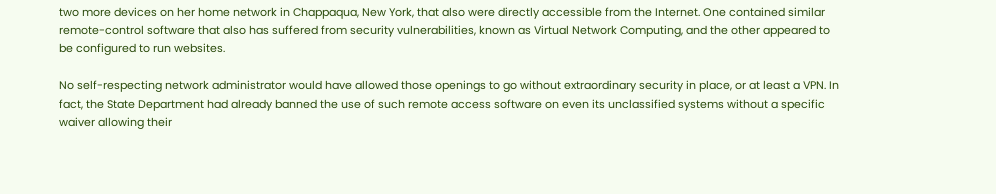two more devices on her home network in Chappaqua, New York, that also were directly accessible from the Internet. One contained similar remote-control software that also has suffered from security vulnerabilities, known as Virtual Network Computing, and the other appeared to be configured to run websites.

No self-respecting network administrator would have allowed those openings to go without extraordinary security in place, or at least a VPN. In fact, the State Department had already banned the use of such remote access software on even its unclassified systems without a specific waiver allowing their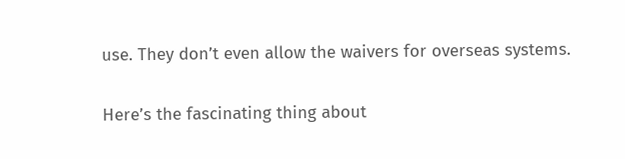use. They don’t even allow the waivers for overseas systems.

Here’s the fascinating thing about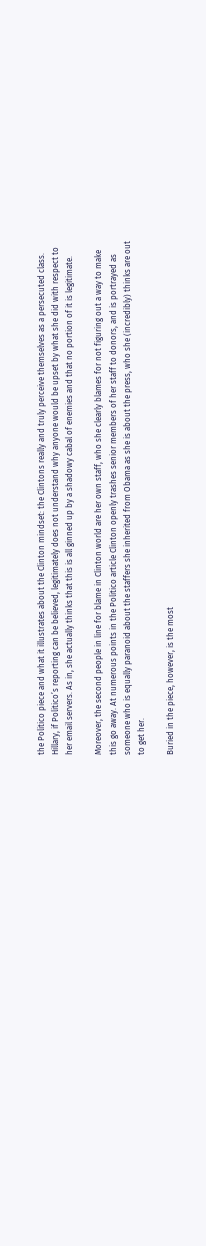the Politico piece and what it illustrates about the Clinton mindset: the Clintons really and truly perceive themselves as a persecuted class. Hillary, if Politico’s reporting can be believed, legitimately does not understand why anyone would be upset by what she did with respect to her email servers. As in, she actually thinks that this is all ginned up by a shadowy cabal of enemies and that no portion of it is legitimate.

Moreover, the second people in line for blame in Clinton world are her own staff, who she clearly blames for not figuring out a way to make this go away. At numerous points in the Politico article Clinton openly trashes senior members of her staff to donors, and is portrayed as someone who is equally paranoid about the staffers she inherited from Obama as she is about the press, who she (incredibly) thinks are out to get her.

Buried in the piece, however, is the most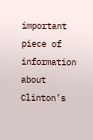important piece of information about Clinton’s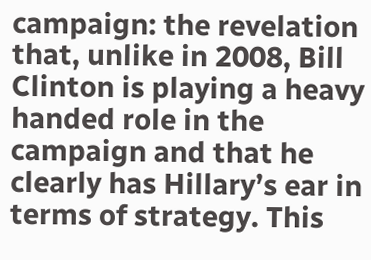campaign: the revelation that, unlike in 2008, Bill Clinton is playing a heavy handed role in the campaign and that he clearly has Hillary’s ear in terms of strategy. This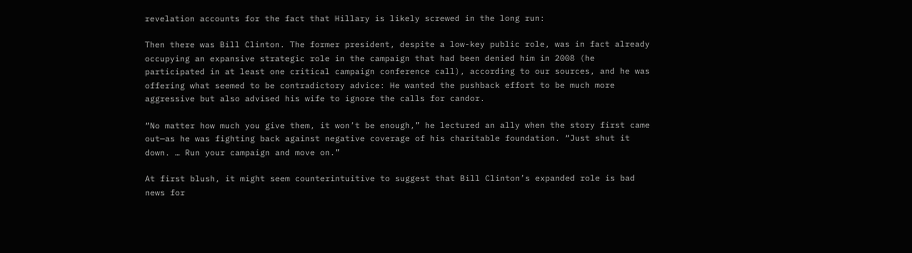revelation accounts for the fact that Hillary is likely screwed in the long run:

Then there was Bill Clinton. The former president, despite a low-key public role, was in fact already occupying an expansive strategic role in the campaign that had been denied him in 2008 (he participated in at least one critical campaign conference call), according to our sources, and he was offering what seemed to be contradictory advice: He wanted the pushback effort to be much more aggressive but also advised his wife to ignore the calls for candor.

“No matter how much you give them, it won’t be enough,” he lectured an ally when the story first came out—as he was fighting back against negative coverage of his charitable foundation. “Just shut it down. … Run your campaign and move on.”

At first blush, it might seem counterintuitive to suggest that Bill Clinton’s expanded role is bad news for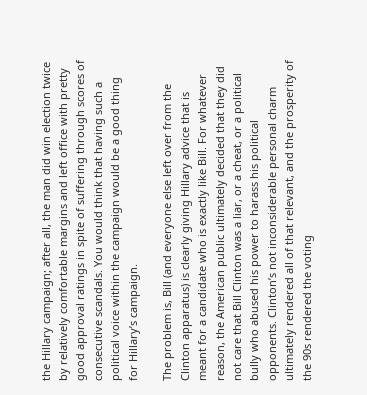the Hillary campaign; after all, the man did win election twice by relatively comfortable margins and left office with pretty good approval ratings in spite of suffering through scores of consecutive scandals. You would think that having such a political voice within the campaign would be a good thing for Hillary’s campaign.

The problem is, Bill (and everyone else left over from the Clinton apparatus) is clearly giving Hillary advice that is meant for a candidate who is exactly like Bill. For whatever reason, the American public ultimately decided that they did not care that Bill Clinton was a liar, or a cheat, or a political bully who abused his power to harass his political opponents. Clinton’s not inconsiderable personal charm ultimately rendered all of that relevant, and the prosperity of the 90s rendered the voting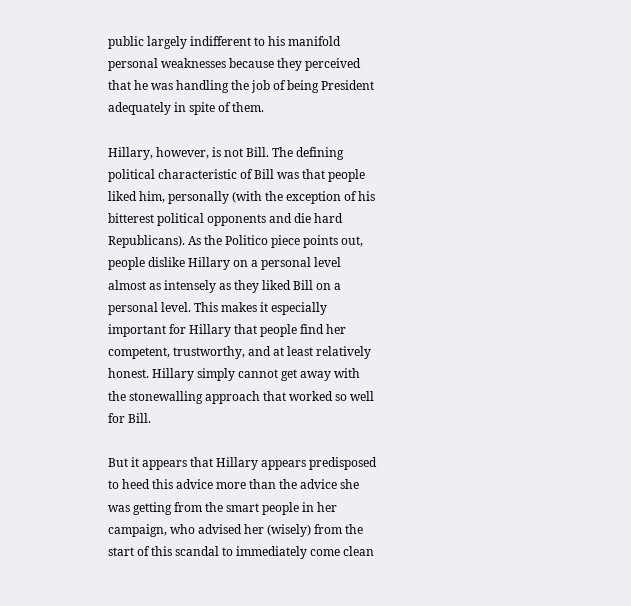public largely indifferent to his manifold personal weaknesses because they perceived that he was handling the job of being President adequately in spite of them.

Hillary, however, is not Bill. The defining political characteristic of Bill was that people liked him, personally (with the exception of his bitterest political opponents and die hard Republicans). As the Politico piece points out, people dislike Hillary on a personal level almost as intensely as they liked Bill on a personal level. This makes it especially important for Hillary that people find her competent, trustworthy, and at least relatively honest. Hillary simply cannot get away with the stonewalling approach that worked so well for Bill.

But it appears that Hillary appears predisposed to heed this advice more than the advice she was getting from the smart people in her campaign, who advised her (wisely) from the start of this scandal to immediately come clean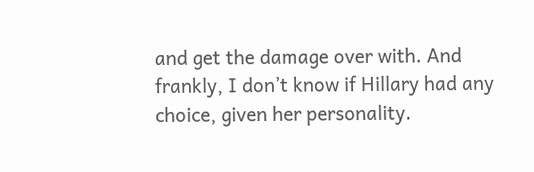and get the damage over with. And frankly, I don’t know if Hillary had any choice, given her personality.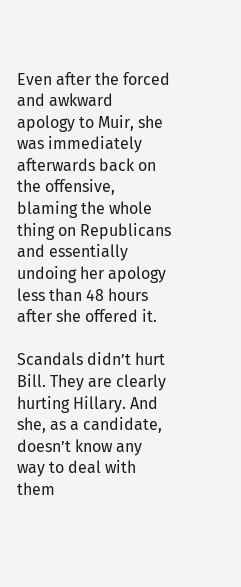Even after the forced and awkward apology to Muir, she was immediately afterwards back on the offensive, blaming the whole thing on Republicans and essentially undoing her apology less than 48 hours after she offered it.

Scandals didn’t hurt Bill. They are clearly hurting Hillary. And she, as a candidate, doesn’t know any way to deal with them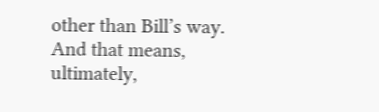other than Bill’s way. And that means, ultimately,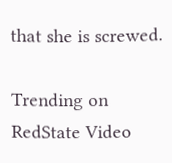that she is screwed.

Trending on RedState Video